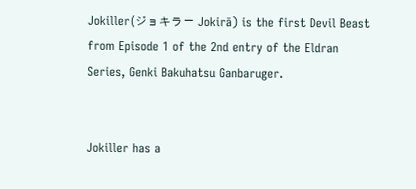Jokiller(ジョキラー Jokirā) is the first Devil Beast from Episode 1 of the 2nd entry of the Eldran Series, Genki Bakuhatsu Ganbaruger.


Jokiller has a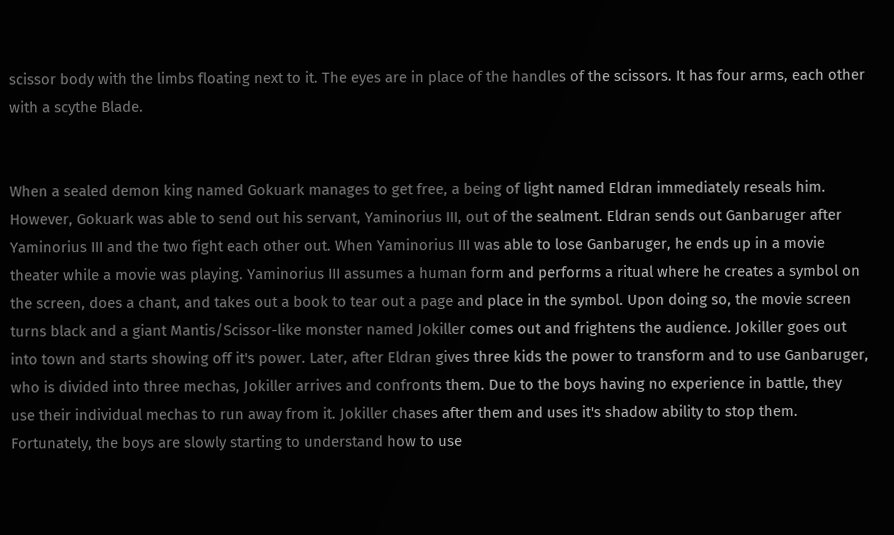scissor body with the limbs floating next to it. The eyes are in place of the handles of the scissors. It has four arms, each other with a scythe Blade.


When a sealed demon king named Gokuark manages to get free, a being of light named Eldran immediately reseals him. However, Gokuark was able to send out his servant, Yaminorius III, out of the sealment. Eldran sends out Ganbaruger after Yaminorius III and the two fight each other out. When Yaminorius III was able to lose Ganbaruger, he ends up in a movie theater while a movie was playing. Yaminorius III assumes a human form and performs a ritual where he creates a symbol on the screen, does a chant, and takes out a book to tear out a page and place in the symbol. Upon doing so, the movie screen turns black and a giant Mantis/Scissor-like monster named Jokiller comes out and frightens the audience. Jokiller goes out into town and starts showing off it's power. Later, after Eldran gives three kids the power to transform and to use Ganbaruger, who is divided into three mechas, Jokiller arrives and confronts them. Due to the boys having no experience in battle, they use their individual mechas to run away from it. Jokiller chases after them and uses it's shadow ability to stop them. Fortunately, the boys are slowly starting to understand how to use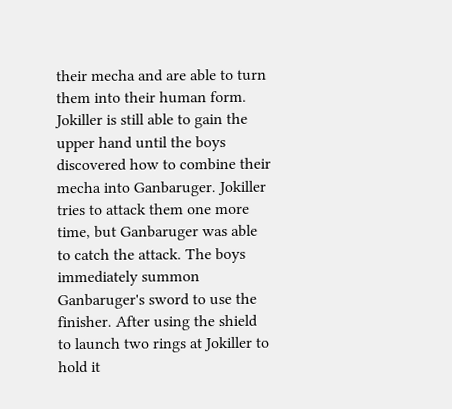their mecha and are able to turn them into their human form. Jokiller is still able to gain the upper hand until the boys discovered how to combine their mecha into Ganbaruger. Jokiller tries to attack them one more time, but Ganbaruger was able to catch the attack. The boys immediately summon Ganbaruger's sword to use the finisher. After using the shield to launch two rings at Jokiller to hold it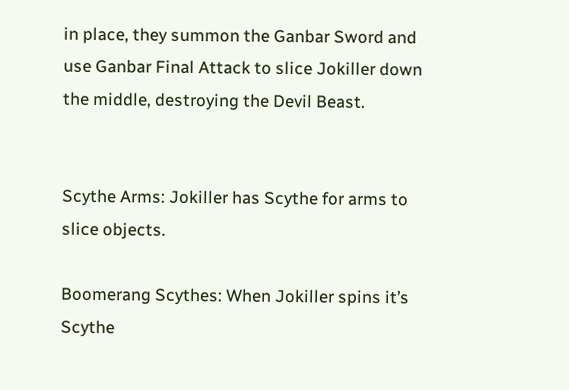in place, they summon the Ganbar Sword and use Ganbar Final Attack to slice Jokiller down the middle, destroying the Devil Beast.


Scythe Arms: Jokiller has Scythe for arms to slice objects.

Boomerang Scythes: When Jokiller spins it’s Scythe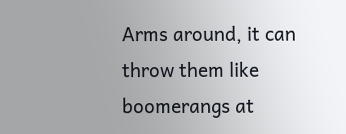Arms around, it can throw them like boomerangs at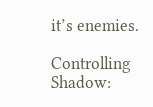it’s enemies.

Controlling Shadow: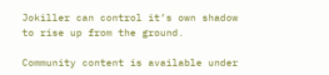Jokiller can control it’s own shadow to rise up from the ground.

Community content is available under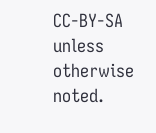CC-BY-SA unless otherwise noted.